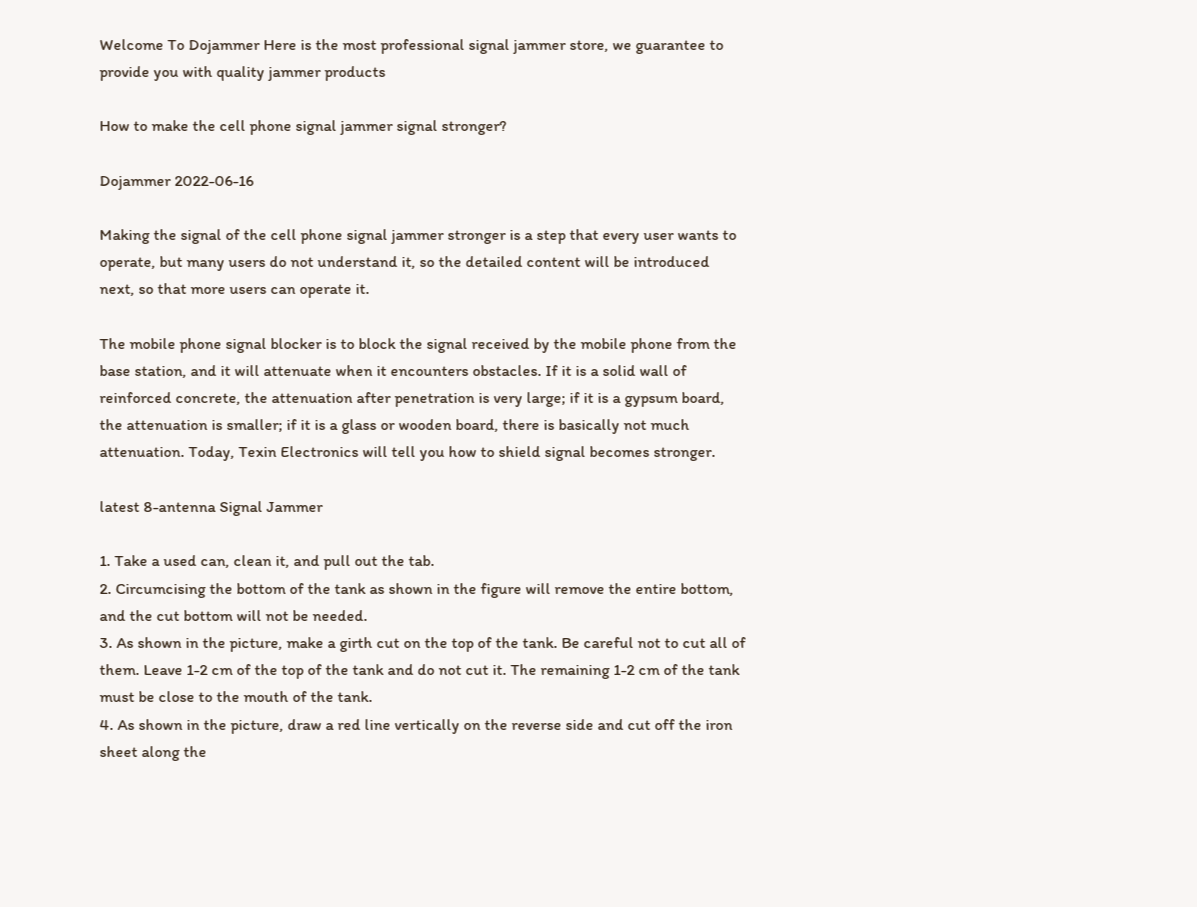Welcome To Dojammer Here is the most professional signal jammer store, we guarantee to provide you with quality jammer products

How to make the cell phone signal jammer signal stronger?

Dojammer 2022-06-16

Making the signal of the cell phone signal jammer stronger is a step that every user wants to operate, but many users do not understand it, so the detailed content will be introduced next, so that more users can operate it.

The mobile phone signal blocker is to block the signal received by the mobile phone from the base station, and it will attenuate when it encounters obstacles. If it is a solid wall of reinforced concrete, the attenuation after penetration is very large; if it is a gypsum board, the attenuation is smaller; if it is a glass or wooden board, there is basically not much attenuation. Today, Texin Electronics will tell you how to shield signal becomes stronger.

latest 8-antenna Signal Jammer

1. Take a used can, clean it, and pull out the tab.
2. Circumcising the bottom of the tank as shown in the figure will remove the entire bottom, and the cut bottom will not be needed.
3. As shown in the picture, make a girth cut on the top of the tank. Be careful not to cut all of them. Leave 1-2 cm of the top of the tank and do not cut it. The remaining 1-2 cm of the tank must be close to the mouth of the tank.
4. As shown in the picture, draw a red line vertically on the reverse side and cut off the iron sheet along the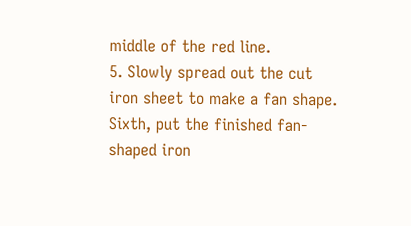middle of the red line.
5. Slowly spread out the cut iron sheet to make a fan shape.
Sixth, put the finished fan-shaped iron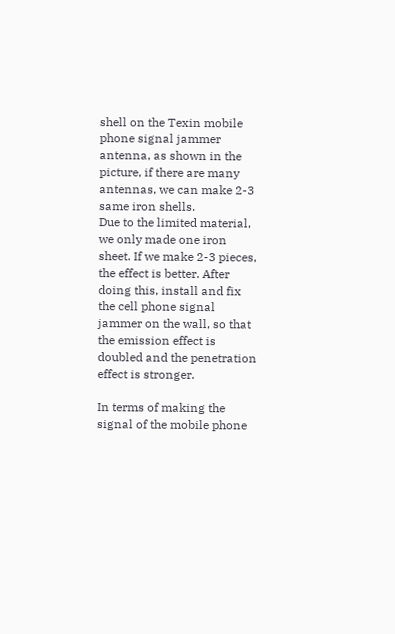shell on the Texin mobile phone signal jammer antenna, as shown in the picture, if there are many antennas, we can make 2-3 same iron shells.
Due to the limited material, we only made one iron sheet. If we make 2-3 pieces, the effect is better. After doing this, install and fix the cell phone signal jammer on the wall, so that the emission effect is doubled and the penetration effect is stronger.

In terms of making the signal of the mobile phone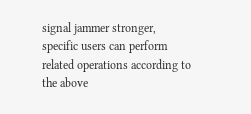signal jammer stronger, specific users can perform related operations according to the above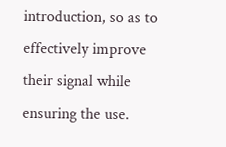introduction, so as to effectively improve their signal while ensuring the use.